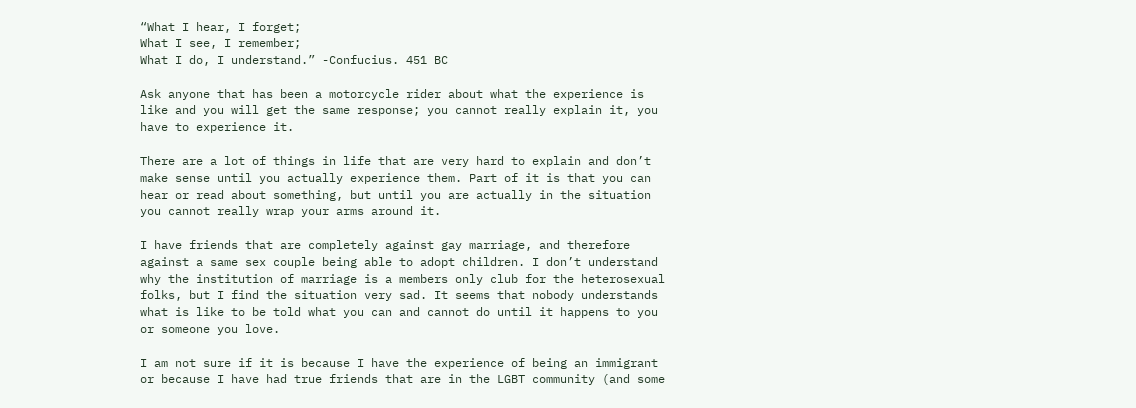“What I hear, I forget;
What I see, I remember;
What I do, I understand.” -Confucius. 451 BC

Ask anyone that has been a motorcycle rider about what the experience is like and you will get the same response; you cannot really explain it, you have to experience it.

There are a lot of things in life that are very hard to explain and don’t make sense until you actually experience them. Part of it is that you can hear or read about something, but until you are actually in the situation you cannot really wrap your arms around it.

I have friends that are completely against gay marriage, and therefore against a same sex couple being able to adopt children. I don’t understand why the institution of marriage is a members only club for the heterosexual folks, but I find the situation very sad. It seems that nobody understands what is like to be told what you can and cannot do until it happens to you or someone you love.

I am not sure if it is because I have the experience of being an immigrant or because I have had true friends that are in the LGBT community (and some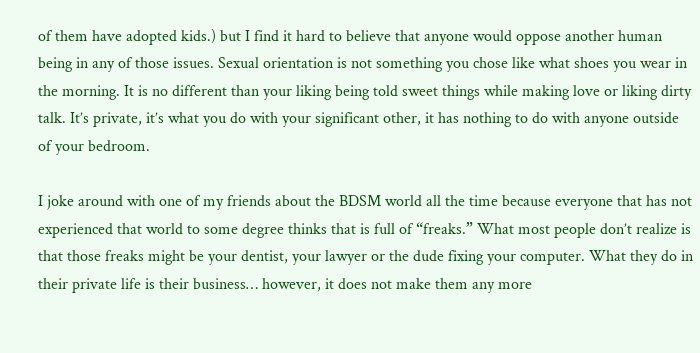of them have adopted kids.) but I find it hard to believe that anyone would oppose another human being in any of those issues. Sexual orientation is not something you chose like what shoes you wear in the morning. It is no different than your liking being told sweet things while making love or liking dirty talk. It’s private, it’s what you do with your significant other, it has nothing to do with anyone outside of your bedroom.

I joke around with one of my friends about the BDSM world all the time because everyone that has not experienced that world to some degree thinks that is full of “freaks.” What most people don’t realize is that those freaks might be your dentist, your lawyer or the dude fixing your computer. What they do in their private life is their business… however, it does not make them any more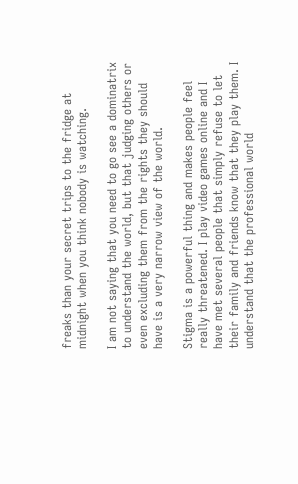freaks than your secret trips to the fridge at midnight when you think nobody is watching.

I am not saying that you need to go see a dominatrix to understand the world, but that judging others or even excluding them from the rights they should have is a very narrow view of the world.

Stigma is a powerful thing and makes people feel really threatened. I play video games online and I have met several people that simply refuse to let their family and friends know that they play them. I understand that the professional world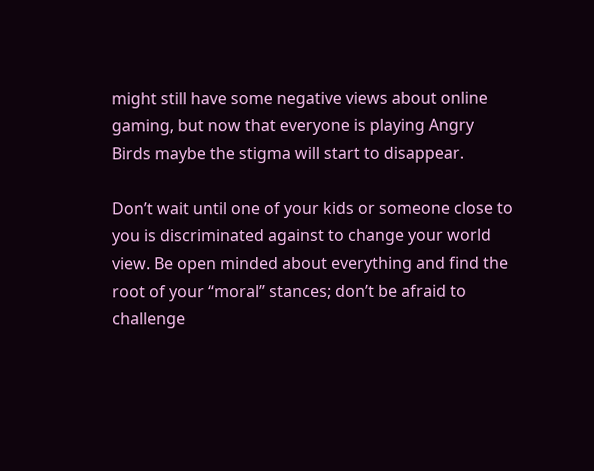might still have some negative views about online gaming, but now that everyone is playing Angry Birds maybe the stigma will start to disappear.

Don’t wait until one of your kids or someone close to you is discriminated against to change your world view. Be open minded about everything and find the root of your “moral” stances; don’t be afraid to challenge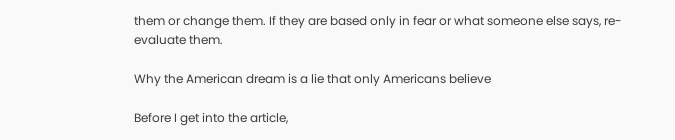them or change them. If they are based only in fear or what someone else says, re-evaluate them.

Why the American dream is a lie that only Americans believe

Before I get into the article,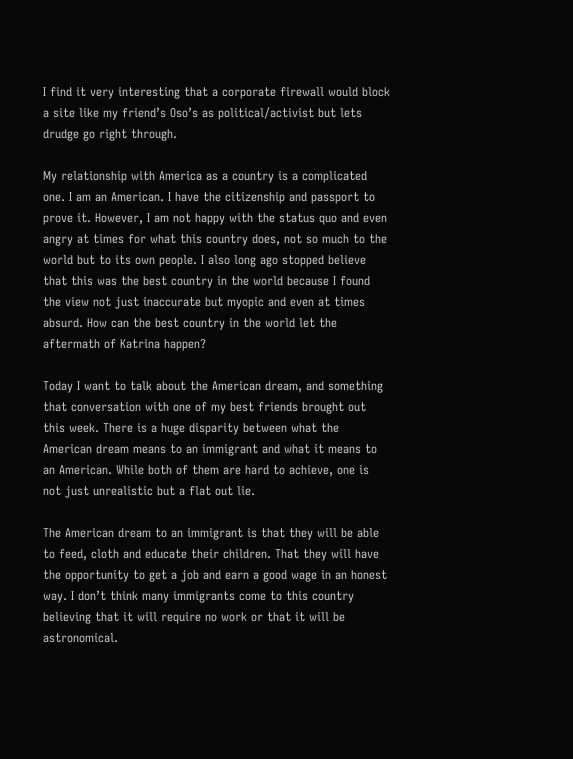I find it very interesting that a corporate firewall would block a site like my friend’s Oso’s as political/activist but lets drudge go right through.

My relationship with America as a country is a complicated one. I am an American. I have the citizenship and passport to prove it. However, I am not happy with the status quo and even angry at times for what this country does, not so much to the world but to its own people. I also long ago stopped believe that this was the best country in the world because I found the view not just inaccurate but myopic and even at times absurd. How can the best country in the world let the aftermath of Katrina happen?

Today I want to talk about the American dream, and something that conversation with one of my best friends brought out this week. There is a huge disparity between what the American dream means to an immigrant and what it means to an American. While both of them are hard to achieve, one is not just unrealistic but a flat out lie.

The American dream to an immigrant is that they will be able to feed, cloth and educate their children. That they will have the opportunity to get a job and earn a good wage in an honest way. I don’t think many immigrants come to this country believing that it will require no work or that it will be astronomical.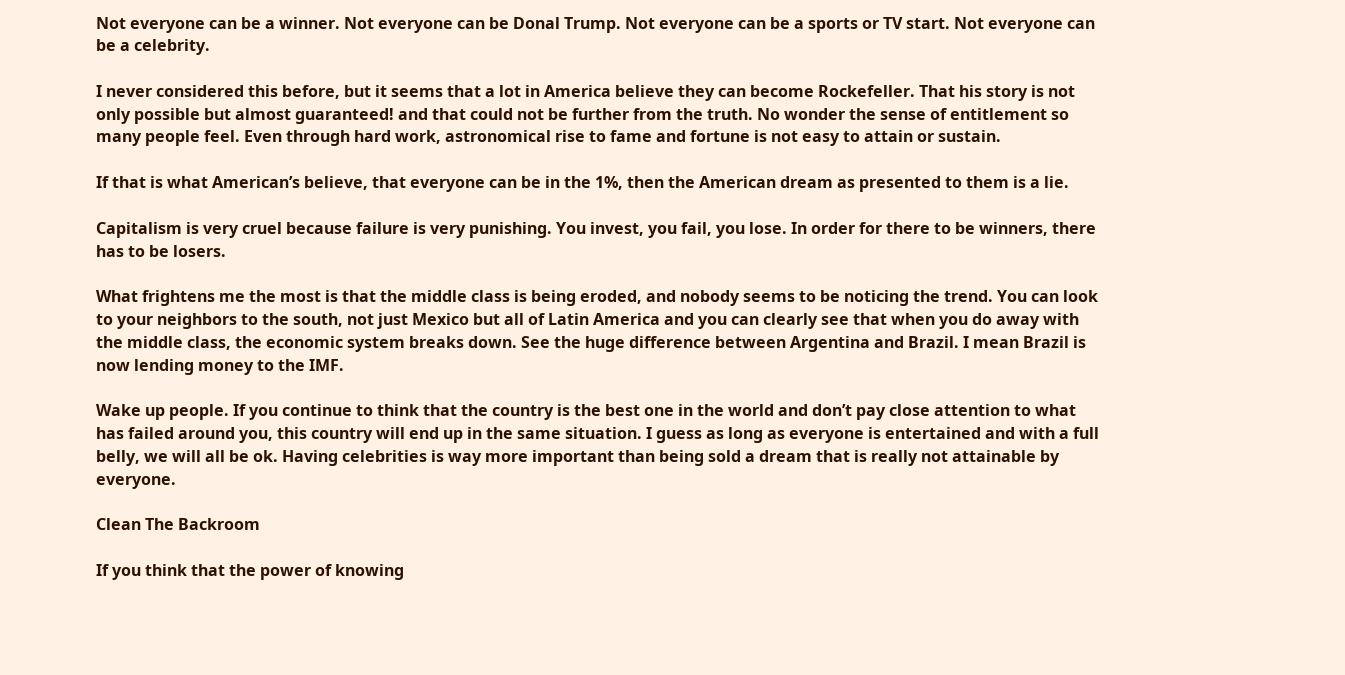Not everyone can be a winner. Not everyone can be Donal Trump. Not everyone can be a sports or TV start. Not everyone can be a celebrity.

I never considered this before, but it seems that a lot in America believe they can become Rockefeller. That his story is not only possible but almost guaranteed! and that could not be further from the truth. No wonder the sense of entitlement so many people feel. Even through hard work, astronomical rise to fame and fortune is not easy to attain or sustain.

If that is what American’s believe, that everyone can be in the 1%, then the American dream as presented to them is a lie.

Capitalism is very cruel because failure is very punishing. You invest, you fail, you lose. In order for there to be winners, there has to be losers.

What frightens me the most is that the middle class is being eroded, and nobody seems to be noticing the trend. You can look to your neighbors to the south, not just Mexico but all of Latin America and you can clearly see that when you do away with the middle class, the economic system breaks down. See the huge difference between Argentina and Brazil. I mean Brazil is now lending money to the IMF.

Wake up people. If you continue to think that the country is the best one in the world and don’t pay close attention to what has failed around you, this country will end up in the same situation. I guess as long as everyone is entertained and with a full belly, we will all be ok. Having celebrities is way more important than being sold a dream that is really not attainable by everyone.

Clean The Backroom

If you think that the power of knowing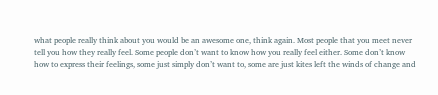what people really think about you would be an awesome one, think again. Most people that you meet never tell you how they really feel. Some people don’t want to know how you really feel either. Some don’t know how to express their feelings, some just simply don’t want to, some are just kites left the winds of change and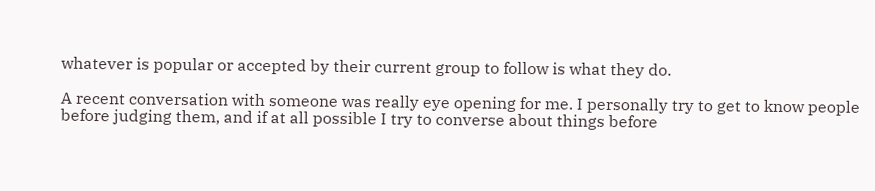whatever is popular or accepted by their current group to follow is what they do.

A recent conversation with someone was really eye opening for me. I personally try to get to know people before judging them, and if at all possible I try to converse about things before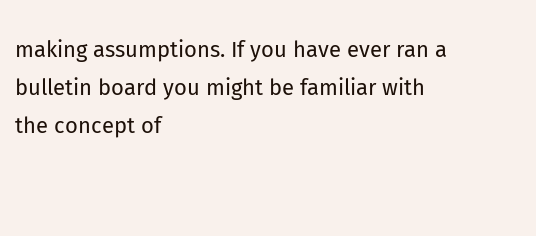making assumptions. If you have ever ran a bulletin board you might be familiar with the concept of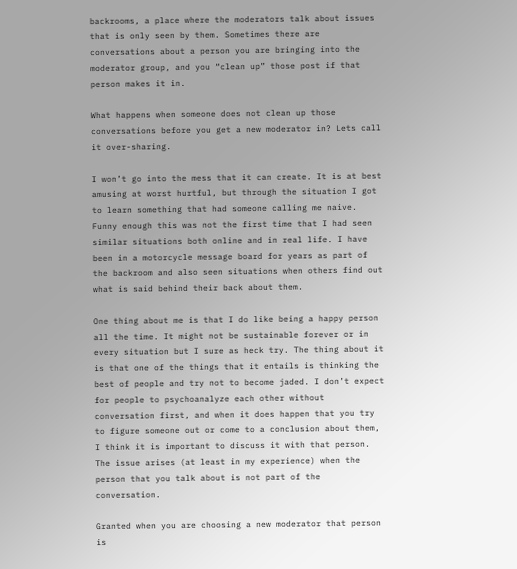backrooms, a place where the moderators talk about issues that is only seen by them. Sometimes there are conversations about a person you are bringing into the moderator group, and you “clean up” those post if that person makes it in.

What happens when someone does not clean up those conversations before you get a new moderator in? Lets call it over-sharing.

I won’t go into the mess that it can create. It is at best amusing at worst hurtful, but through the situation I got to learn something that had someone calling me naive. Funny enough this was not the first time that I had seen similar situations both online and in real life. I have been in a motorcycle message board for years as part of the backroom and also seen situations when others find out what is said behind their back about them.

One thing about me is that I do like being a happy person all the time. It might not be sustainable forever or in every situation but I sure as heck try. The thing about it is that one of the things that it entails is thinking the best of people and try not to become jaded. I don’t expect for people to psychoanalyze each other without conversation first, and when it does happen that you try to figure someone out or come to a conclusion about them, I think it is important to discuss it with that person. The issue arises (at least in my experience) when the person that you talk about is not part of the conversation.

Granted when you are choosing a new moderator that person is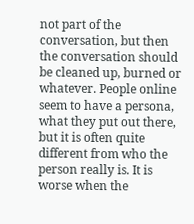not part of the conversation, but then the conversation should be cleaned up, burned or whatever. People online seem to have a persona, what they put out there, but it is often quite different from who the person really is. It is worse when the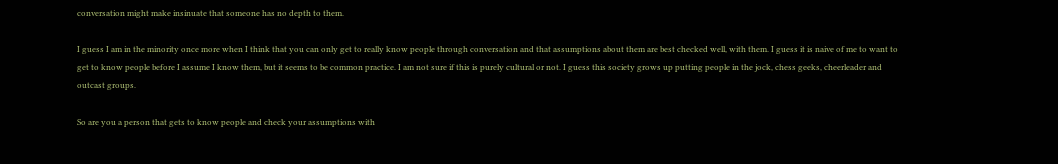conversation might make insinuate that someone has no depth to them.

I guess I am in the minority once more when I think that you can only get to really know people through conversation and that assumptions about them are best checked well, with them. I guess it is naive of me to want to get to know people before I assume I know them, but it seems to be common practice. I am not sure if this is purely cultural or not. I guess this society grows up putting people in the jock, chess geeks, cheerleader and outcast groups.

So are you a person that gets to know people and check your assumptions with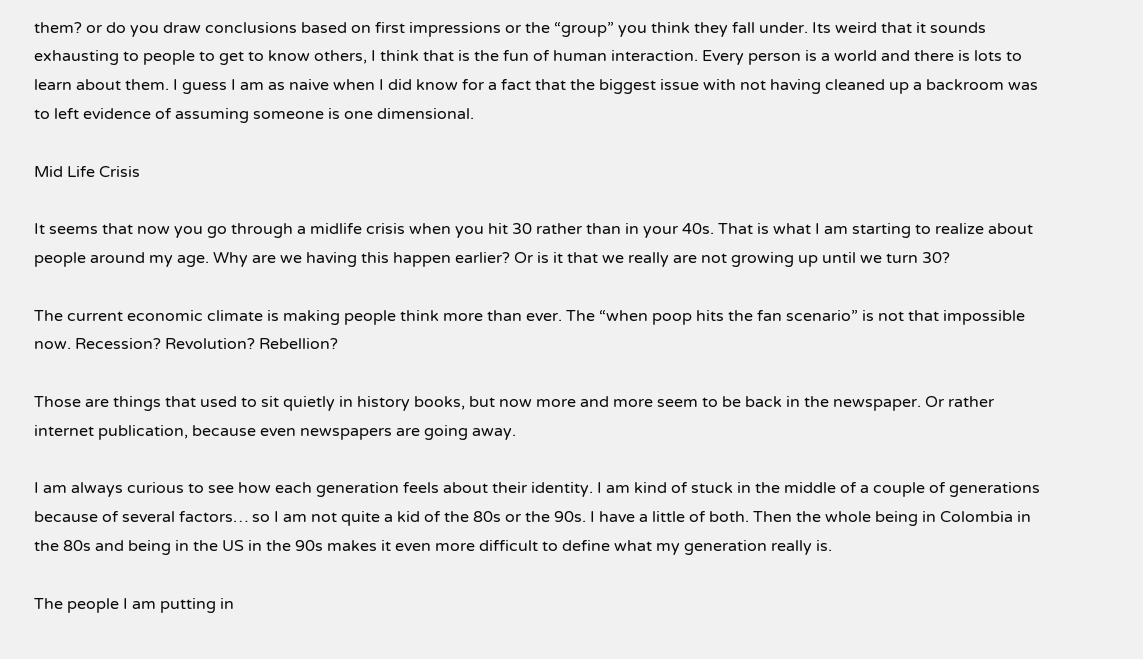them? or do you draw conclusions based on first impressions or the “group” you think they fall under. Its weird that it sounds exhausting to people to get to know others, I think that is the fun of human interaction. Every person is a world and there is lots to learn about them. I guess I am as naive when I did know for a fact that the biggest issue with not having cleaned up a backroom was to left evidence of assuming someone is one dimensional.

Mid Life Crisis

It seems that now you go through a midlife crisis when you hit 30 rather than in your 40s. That is what I am starting to realize about people around my age. Why are we having this happen earlier? Or is it that we really are not growing up until we turn 30?

The current economic climate is making people think more than ever. The “when poop hits the fan scenario” is not that impossible now. Recession? Revolution? Rebellion?

Those are things that used to sit quietly in history books, but now more and more seem to be back in the newspaper. Or rather internet publication, because even newspapers are going away.

I am always curious to see how each generation feels about their identity. I am kind of stuck in the middle of a couple of generations because of several factors… so I am not quite a kid of the 80s or the 90s. I have a little of both. Then the whole being in Colombia in the 80s and being in the US in the 90s makes it even more difficult to define what my generation really is.

The people I am putting in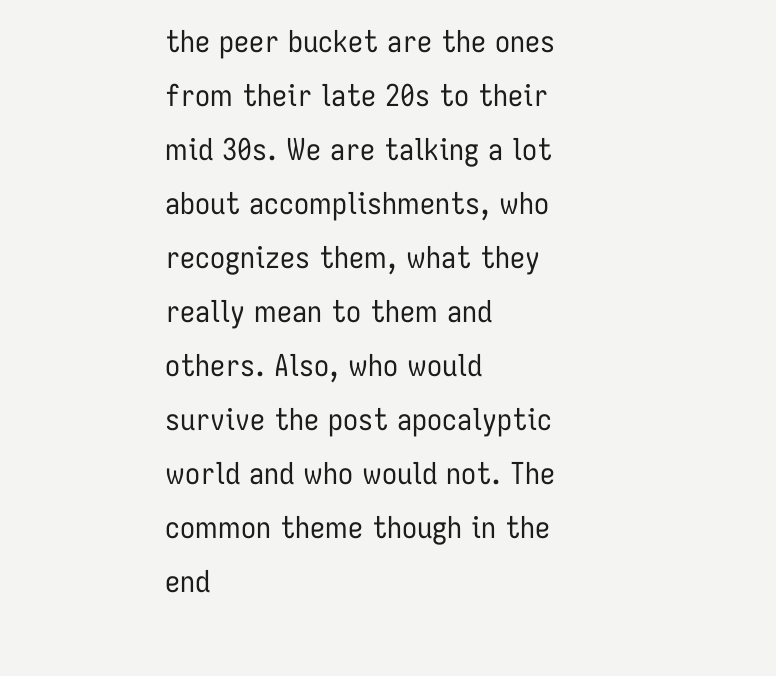the peer bucket are the ones from their late 20s to their mid 30s. We are talking a lot about accomplishments, who recognizes them, what they really mean to them and others. Also, who would survive the post apocalyptic world and who would not. The common theme though in the end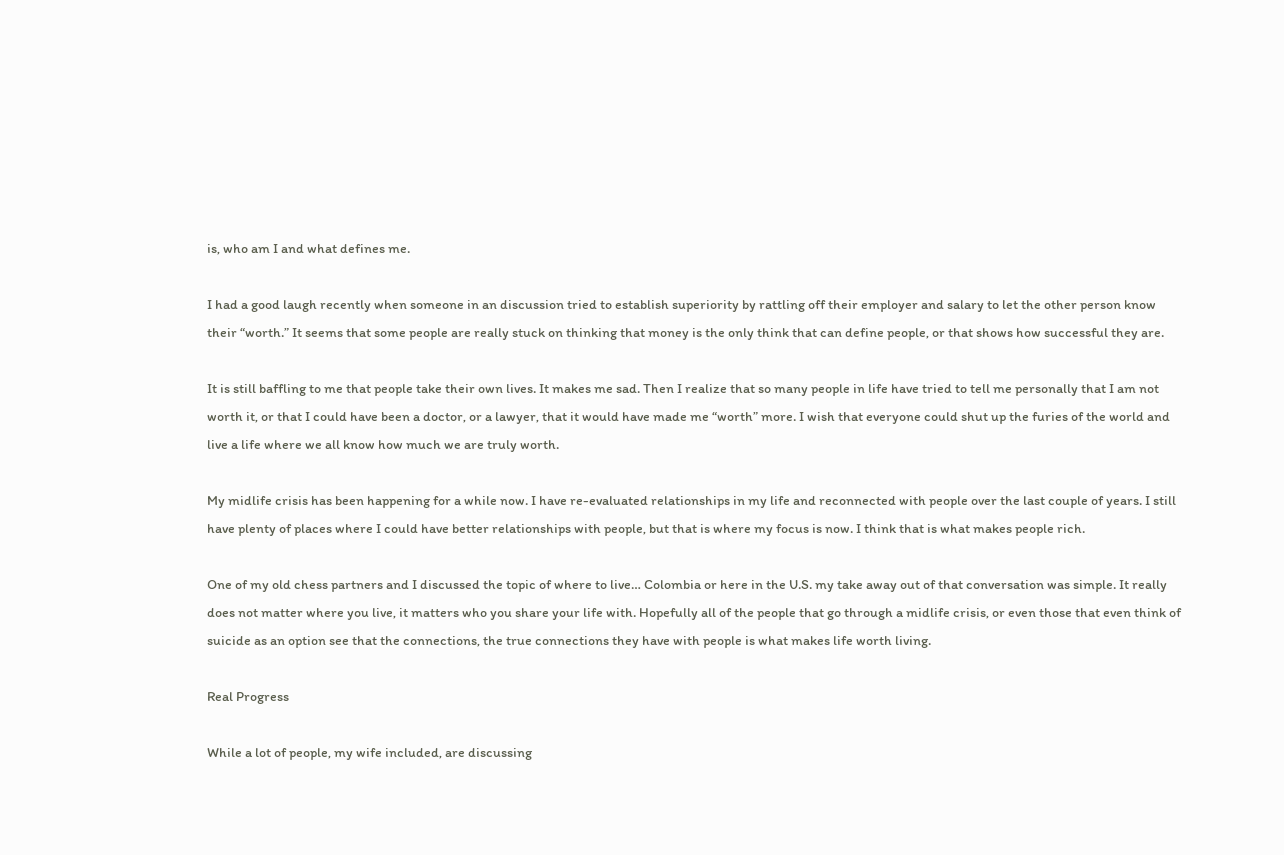is, who am I and what defines me.

I had a good laugh recently when someone in an discussion tried to establish superiority by rattling off their employer and salary to let the other person know their “worth.” It seems that some people are really stuck on thinking that money is the only think that can define people, or that shows how successful they are.

It is still baffling to me that people take their own lives. It makes me sad. Then I realize that so many people in life have tried to tell me personally that I am not worth it, or that I could have been a doctor, or a lawyer, that it would have made me “worth” more. I wish that everyone could shut up the furies of the world and live a life where we all know how much we are truly worth.

My midlife crisis has been happening for a while now. I have re-evaluated relationships in my life and reconnected with people over the last couple of years. I still have plenty of places where I could have better relationships with people, but that is where my focus is now. I think that is what makes people rich.

One of my old chess partners and I discussed the topic of where to live… Colombia or here in the U.S. my take away out of that conversation was simple. It really does not matter where you live, it matters who you share your life with. Hopefully all of the people that go through a midlife crisis, or even those that even think of suicide as an option see that the connections, the true connections they have with people is what makes life worth living.

Real Progress

While a lot of people, my wife included, are discussing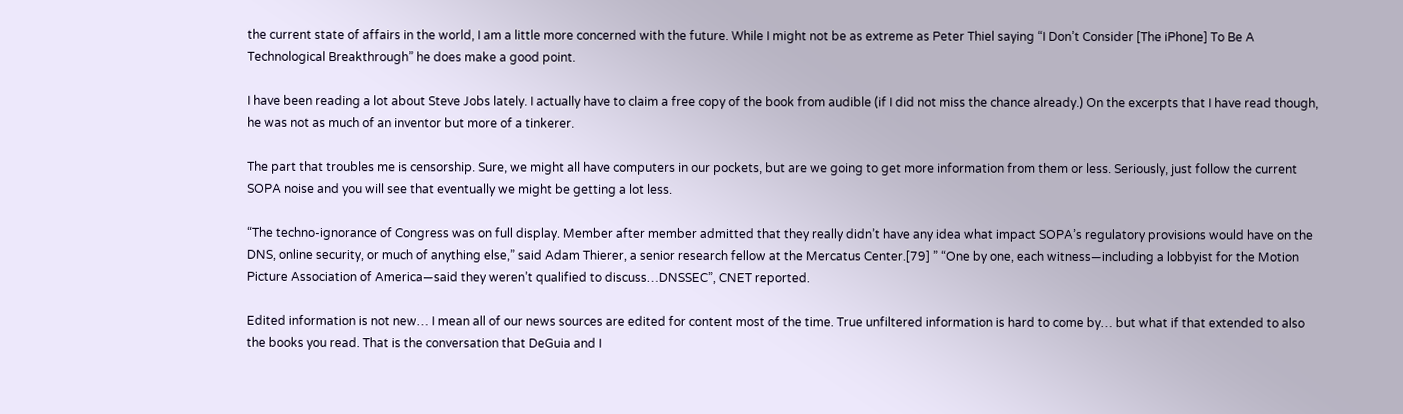the current state of affairs in the world, I am a little more concerned with the future. While I might not be as extreme as Peter Thiel saying “I Don’t Consider [The iPhone] To Be A Technological Breakthrough” he does make a good point.

I have been reading a lot about Steve Jobs lately. I actually have to claim a free copy of the book from audible (if I did not miss the chance already.) On the excerpts that I have read though, he was not as much of an inventor but more of a tinkerer.

The part that troubles me is censorship. Sure, we might all have computers in our pockets, but are we going to get more information from them or less. Seriously, just follow the current SOPA noise and you will see that eventually we might be getting a lot less.

“The techno-ignorance of Congress was on full display. Member after member admitted that they really didn’t have any idea what impact SOPA’s regulatory provisions would have on the DNS, online security, or much of anything else,” said Adam Thierer, a senior research fellow at the Mercatus Center.[79] ” “One by one, each witness—including a lobbyist for the Motion Picture Association of America—said they weren’t qualified to discuss…DNSSEC”, CNET reported.

Edited information is not new… I mean all of our news sources are edited for content most of the time. True unfiltered information is hard to come by… but what if that extended to also the books you read. That is the conversation that DeGuia and I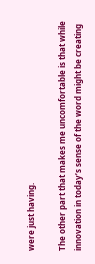were just having.

The other part that makes me uncomfortable is that while innovation in today’s sense of the word might be creating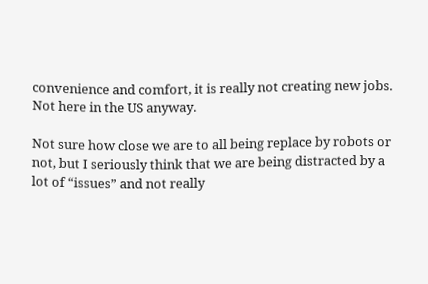convenience and comfort, it is really not creating new jobs. Not here in the US anyway.

Not sure how close we are to all being replace by robots or not, but I seriously think that we are being distracted by a lot of “issues” and not really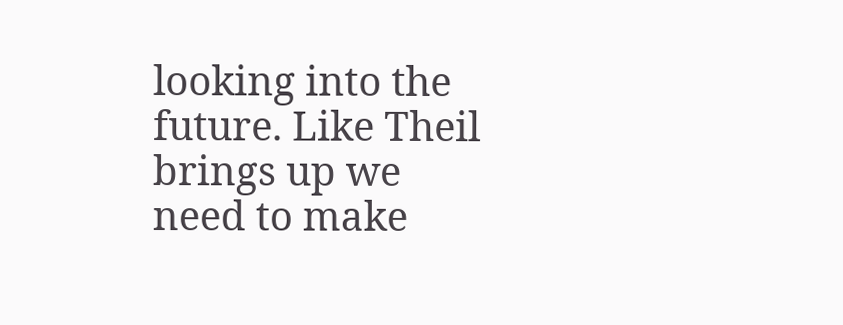looking into the future. Like Theil brings up we need to make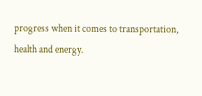progress when it comes to transportation, health and energy.